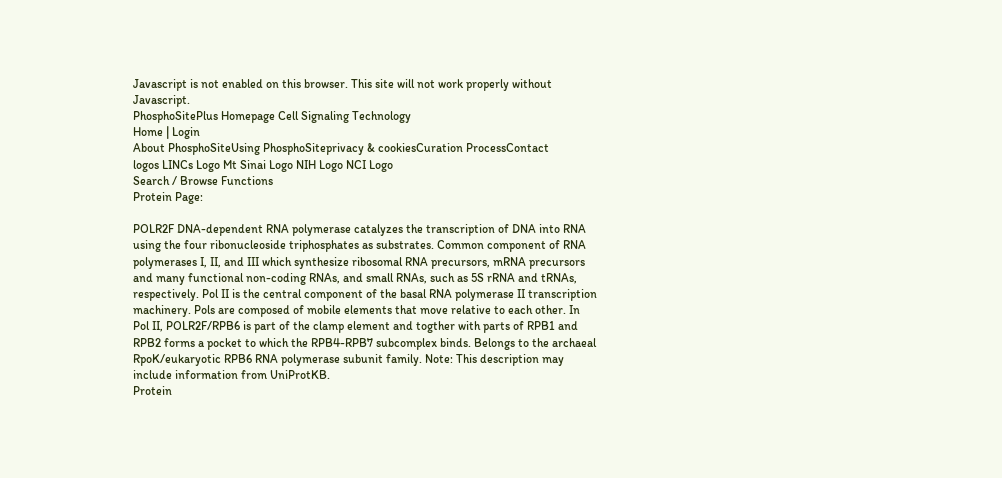Javascript is not enabled on this browser. This site will not work properly without Javascript.
PhosphoSitePlus Homepage Cell Signaling Technology
Home | Login
About PhosphoSiteUsing PhosphoSiteprivacy & cookiesCuration ProcessContact
logos LINCs Logo Mt Sinai Logo NIH Logo NCI Logo
Search / Browse Functions
Protein Page:

POLR2F DNA-dependent RNA polymerase catalyzes the transcription of DNA into RNA using the four ribonucleoside triphosphates as substrates. Common component of RNA polymerases I, II, and III which synthesize ribosomal RNA precursors, mRNA precursors and many functional non-coding RNAs, and small RNAs, such as 5S rRNA and tRNAs, respectively. Pol II is the central component of the basal RNA polymerase II transcription machinery. Pols are composed of mobile elements that move relative to each other. In Pol II, POLR2F/RPB6 is part of the clamp element and togther with parts of RPB1 and RPB2 forms a pocket to which the RPB4-RPB7 subcomplex binds. Belongs to the archaeal RpoK/eukaryotic RPB6 RNA polymerase subunit family. Note: This description may include information from UniProtKB.
Protein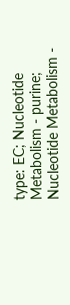type: EC; Nucleotide Metabolism - purine; Nucleotide Metabolism -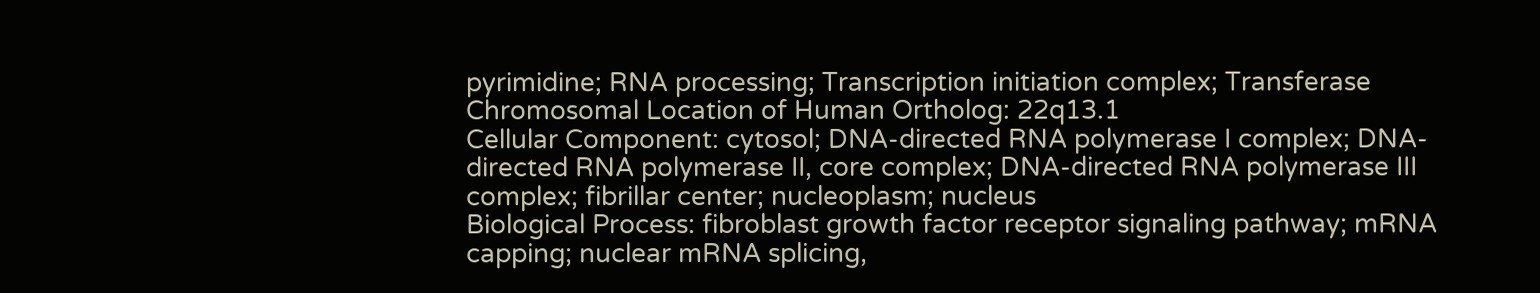pyrimidine; RNA processing; Transcription initiation complex; Transferase
Chromosomal Location of Human Ortholog: 22q13.1
Cellular Component: cytosol; DNA-directed RNA polymerase I complex; DNA-directed RNA polymerase II, core complex; DNA-directed RNA polymerase III complex; fibrillar center; nucleoplasm; nucleus
Biological Process: fibroblast growth factor receptor signaling pathway; mRNA capping; nuclear mRNA splicing,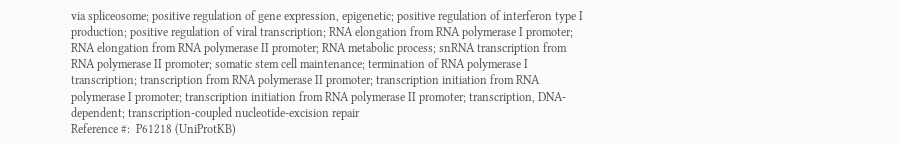via spliceosome; positive regulation of gene expression, epigenetic; positive regulation of interferon type I production; positive regulation of viral transcription; RNA elongation from RNA polymerase I promoter; RNA elongation from RNA polymerase II promoter; RNA metabolic process; snRNA transcription from RNA polymerase II promoter; somatic stem cell maintenance; termination of RNA polymerase I transcription; transcription from RNA polymerase II promoter; transcription initiation from RNA polymerase I promoter; transcription initiation from RNA polymerase II promoter; transcription, DNA-dependent; transcription-coupled nucleotide-excision repair
Reference #:  P61218 (UniProtKB)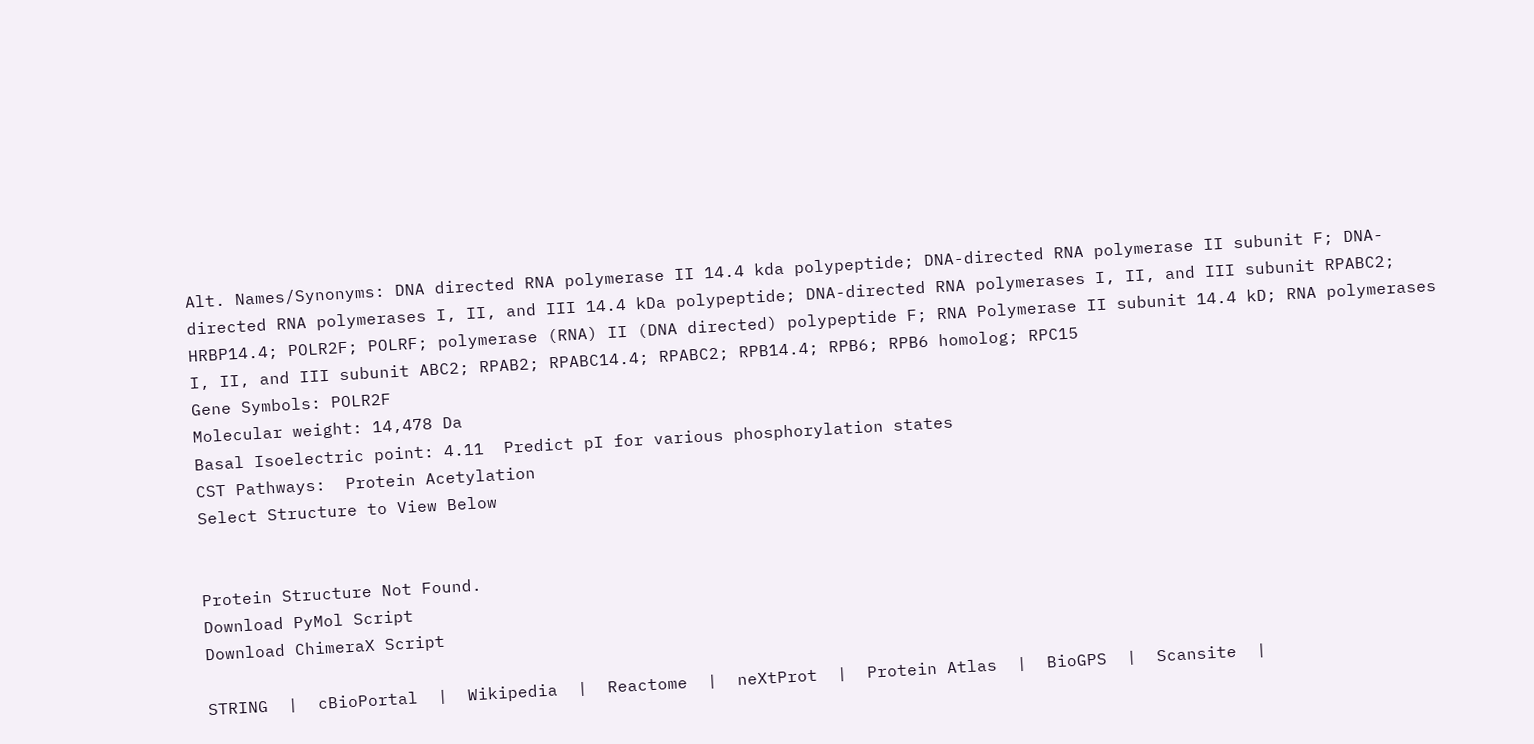Alt. Names/Synonyms: DNA directed RNA polymerase II 14.4 kda polypeptide; DNA-directed RNA polymerase II subunit F; DNA-directed RNA polymerases I, II, and III 14.4 kDa polypeptide; DNA-directed RNA polymerases I, II, and III subunit RPABC2; HRBP14.4; POLR2F; POLRF; polymerase (RNA) II (DNA directed) polypeptide F; RNA Polymerase II subunit 14.4 kD; RNA polymerases I, II, and III subunit ABC2; RPAB2; RPABC14.4; RPABC2; RPB14.4; RPB6; RPB6 homolog; RPC15
Gene Symbols: POLR2F
Molecular weight: 14,478 Da
Basal Isoelectric point: 4.11  Predict pI for various phosphorylation states
CST Pathways:  Protein Acetylation
Select Structure to View Below


Protein Structure Not Found.
Download PyMol Script
Download ChimeraX Script

STRING  |  cBioPortal  |  Wikipedia  |  Reactome  |  neXtProt  |  Protein Atlas  |  BioGPS  |  Scansite  |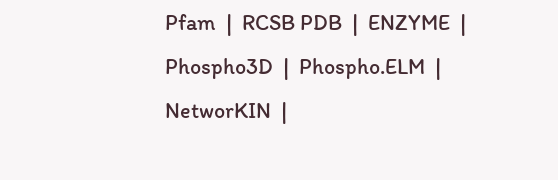Pfam  |  RCSB PDB  |  ENZYME  |  Phospho3D  |  Phospho.ELM  |  NetworKIN  |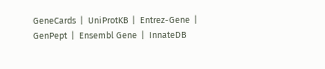GeneCards  |  UniProtKB  |  Entrez-Gene  |  GenPept  |  Ensembl Gene  |  InnateDB